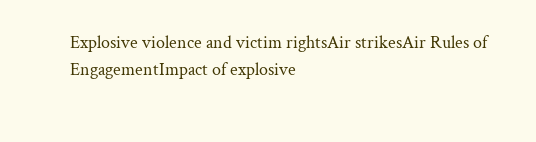Explosive violence and victim rightsAir strikesAir Rules of EngagementImpact of explosive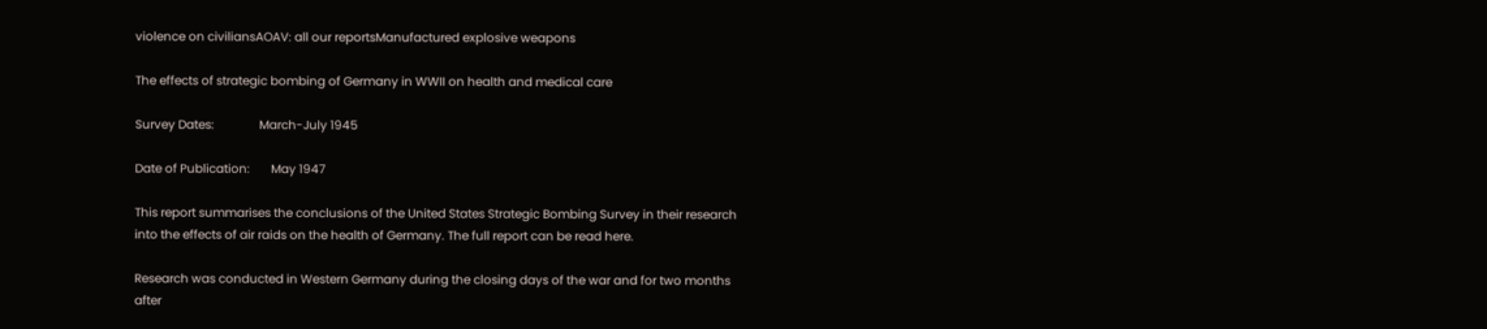violence on civiliansAOAV: all our reportsManufactured explosive weapons

The effects of strategic bombing of Germany in WWII on health and medical care

Survey Dates:               March-July 1945

Date of Publication:       May 1947

This report summarises the conclusions of the United States Strategic Bombing Survey in their research into the effects of air raids on the health of Germany. The full report can be read here.

Research was conducted in Western Germany during the closing days of the war and for two months after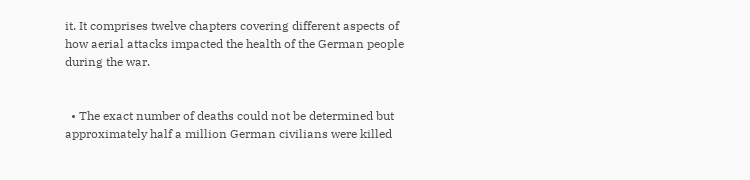it. It comprises twelve chapters covering different aspects of how aerial attacks impacted the health of the German people during the war.


  • The exact number of deaths could not be determined but approximately half a million German civilians were killed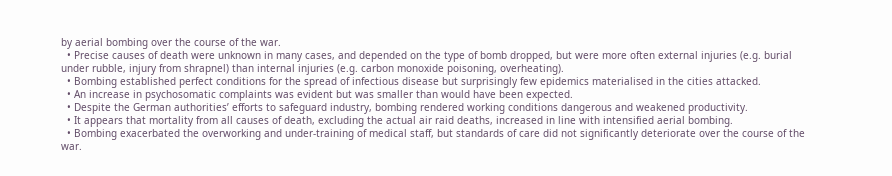by aerial bombing over the course of the war.
  • Precise causes of death were unknown in many cases, and depended on the type of bomb dropped, but were more often external injuries (e.g. burial under rubble, injury from shrapnel) than internal injuries (e.g. carbon monoxide poisoning, overheating).
  • Bombing established perfect conditions for the spread of infectious disease but surprisingly few epidemics materialised in the cities attacked.
  • An increase in psychosomatic complaints was evident but was smaller than would have been expected.
  • Despite the German authorities’ efforts to safeguard industry, bombing rendered working conditions dangerous and weakened productivity.
  • It appears that mortality from all causes of death, excluding the actual air raid deaths, increased in line with intensified aerial bombing.
  • Bombing exacerbated the overworking and under-training of medical staff, but standards of care did not significantly deteriorate over the course of the war.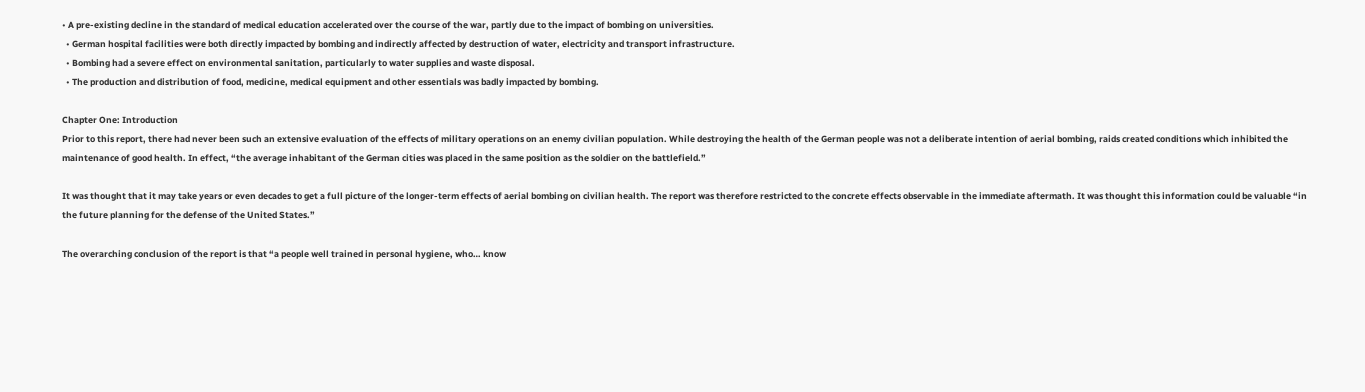• A pre-existing decline in the standard of medical education accelerated over the course of the war, partly due to the impact of bombing on universities.
  • German hospital facilities were both directly impacted by bombing and indirectly affected by destruction of water, electricity and transport infrastructure.
  • Bombing had a severe effect on environmental sanitation, particularly to water supplies and waste disposal.
  • The production and distribution of food, medicine, medical equipment and other essentials was badly impacted by bombing.

Chapter One: Introduction
Prior to this report, there had never been such an extensive evaluation of the effects of military operations on an enemy civilian population. While destroying the health of the German people was not a deliberate intention of aerial bombing, raids created conditions which inhibited the maintenance of good health. In effect, “the average inhabitant of the German cities was placed in the same position as the soldier on the battlefield.”

It was thought that it may take years or even decades to get a full picture of the longer-term effects of aerial bombing on civilian health. The report was therefore restricted to the concrete effects observable in the immediate aftermath. It was thought this information could be valuable “in the future planning for the defense of the United States.”

The overarching conclusion of the report is that “a people well trained in personal hygiene, who… know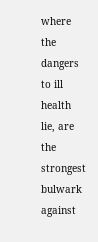where the dangers to ill health lie, are the strongest bulwark against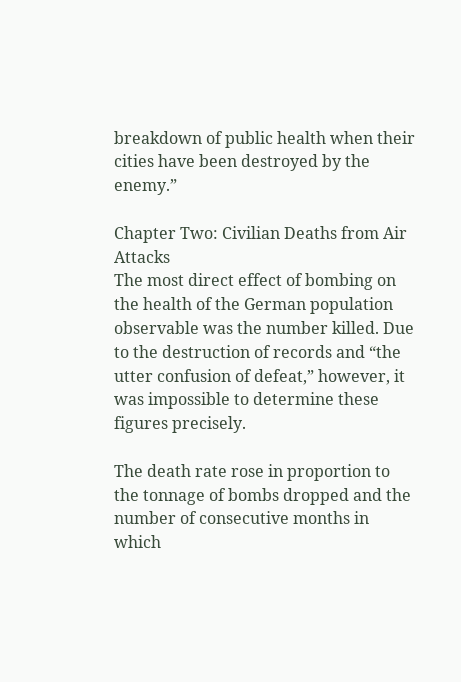breakdown of public health when their cities have been destroyed by the enemy.”

Chapter Two: Civilian Deaths from Air Attacks
The most direct effect of bombing on the health of the German population observable was the number killed. Due to the destruction of records and “the utter confusion of defeat,” however, it was impossible to determine these figures precisely.

The death rate rose in proportion to the tonnage of bombs dropped and the number of consecutive months in which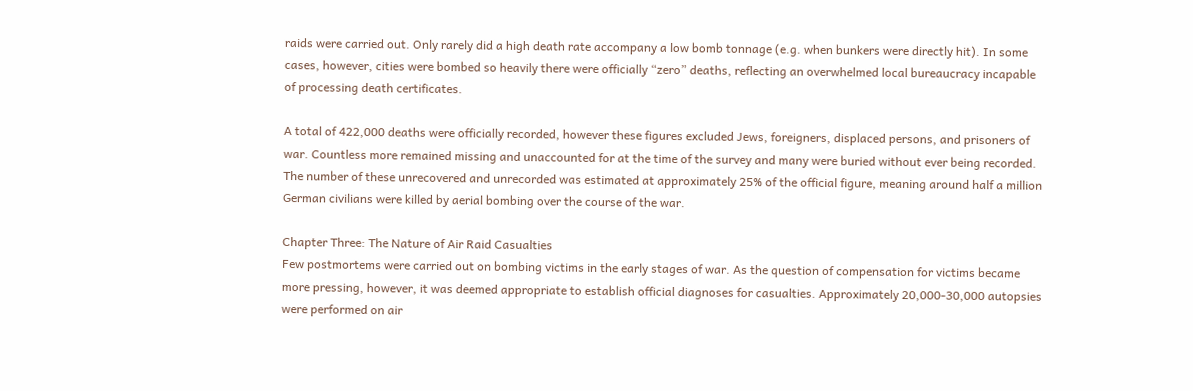raids were carried out. Only rarely did a high death rate accompany a low bomb tonnage (e.g. when bunkers were directly hit). In some cases, however, cities were bombed so heavily there were officially “zero” deaths, reflecting an overwhelmed local bureaucracy incapable of processing death certificates.

A total of 422,000 deaths were officially recorded, however these figures excluded Jews, foreigners, displaced persons, and prisoners of war. Countless more remained missing and unaccounted for at the time of the survey and many were buried without ever being recorded. The number of these unrecovered and unrecorded was estimated at approximately 25% of the official figure, meaning around half a million German civilians were killed by aerial bombing over the course of the war.

Chapter Three: The Nature of Air Raid Casualties
Few postmortems were carried out on bombing victims in the early stages of war. As the question of compensation for victims became more pressing, however, it was deemed appropriate to establish official diagnoses for casualties. Approximately 20,000-30,000 autopsies were performed on air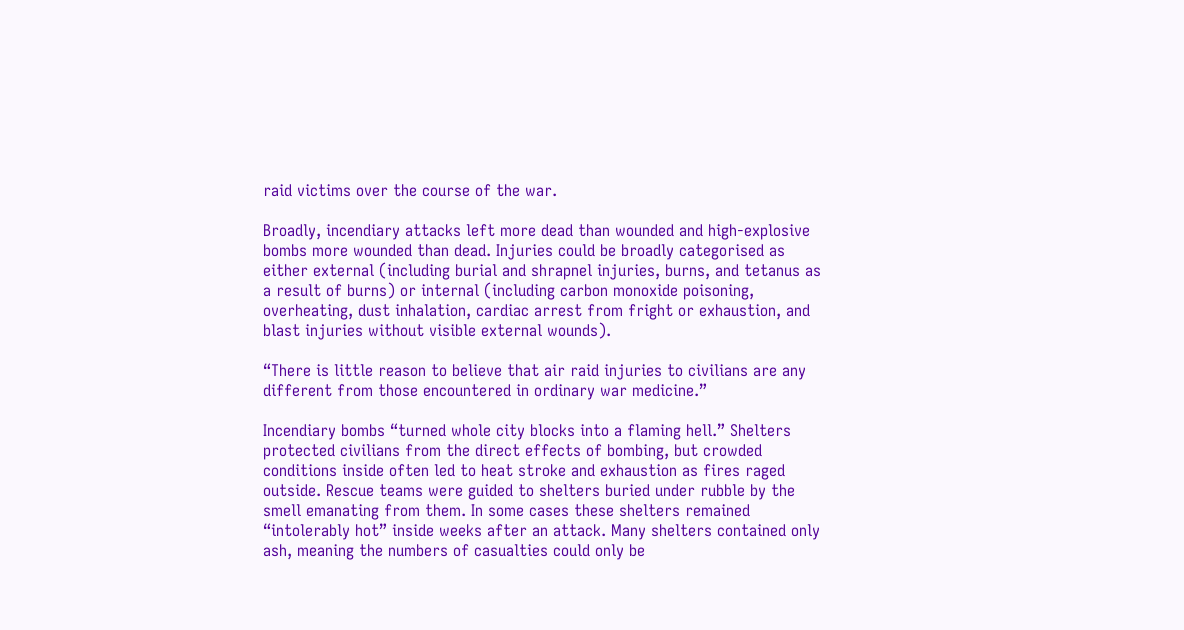raid victims over the course of the war.

Broadly, incendiary attacks left more dead than wounded and high-explosive bombs more wounded than dead. Injuries could be broadly categorised as either external (including burial and shrapnel injuries, burns, and tetanus as a result of burns) or internal (including carbon monoxide poisoning, overheating, dust inhalation, cardiac arrest from fright or exhaustion, and blast injuries without visible external wounds).

“There is little reason to believe that air raid injuries to civilians are any different from those encountered in ordinary war medicine.”

Incendiary bombs “turned whole city blocks into a flaming hell.” Shelters protected civilians from the direct effects of bombing, but crowded conditions inside often led to heat stroke and exhaustion as fires raged outside. Rescue teams were guided to shelters buried under rubble by the smell emanating from them. In some cases these shelters remained “intolerably hot” inside weeks after an attack. Many shelters contained only ash, meaning the numbers of casualties could only be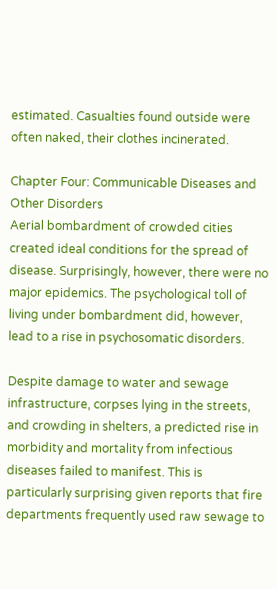estimated. Casualties found outside were often naked, their clothes incinerated.

Chapter Four: Communicable Diseases and Other Disorders
Aerial bombardment of crowded cities created ideal conditions for the spread of disease. Surprisingly, however, there were no major epidemics. The psychological toll of living under bombardment did, however, lead to a rise in psychosomatic disorders.

Despite damage to water and sewage infrastructure, corpses lying in the streets, and crowding in shelters, a predicted rise in morbidity and mortality from infectious diseases failed to manifest. This is particularly surprising given reports that fire departments frequently used raw sewage to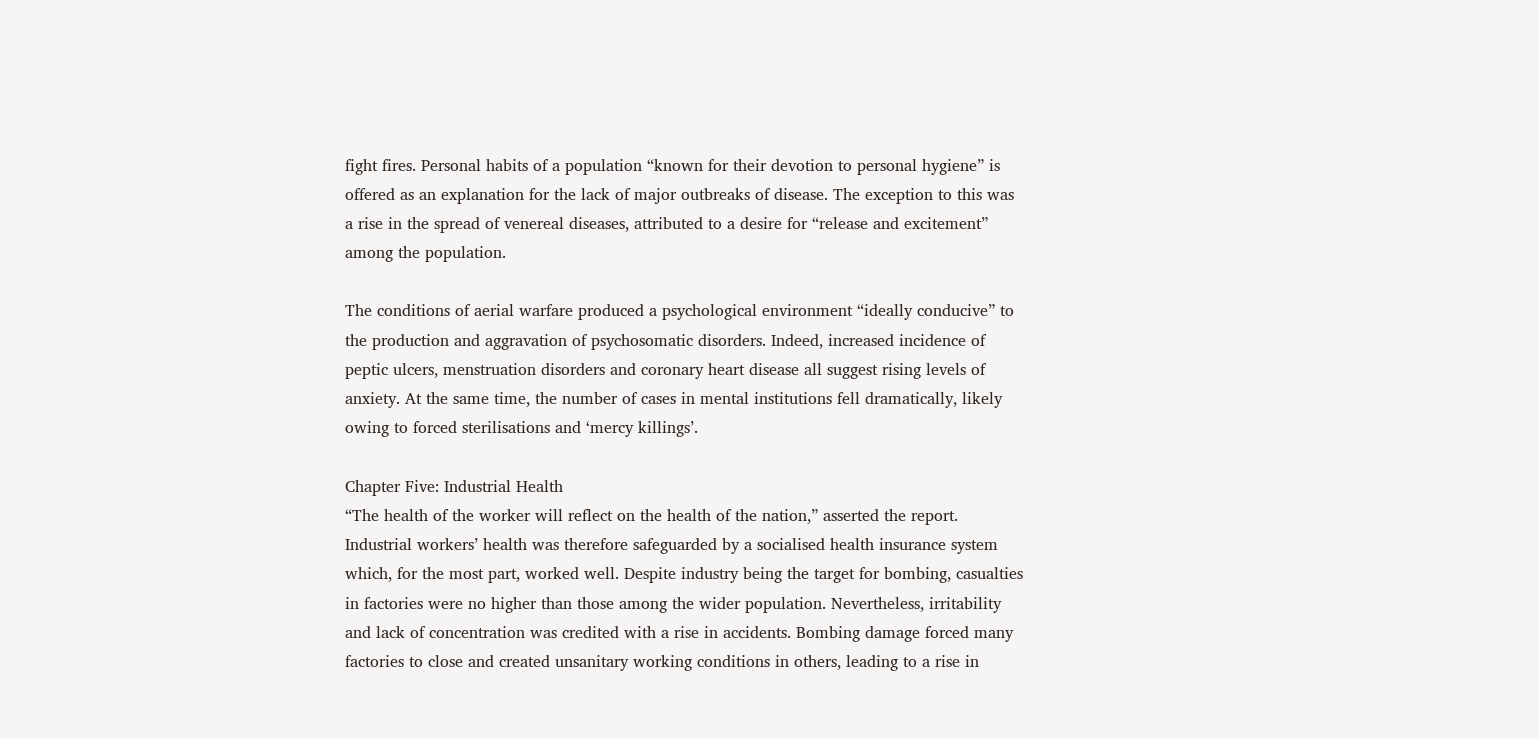fight fires. Personal habits of a population “known for their devotion to personal hygiene” is offered as an explanation for the lack of major outbreaks of disease. The exception to this was a rise in the spread of venereal diseases, attributed to a desire for “release and excitement” among the population.

The conditions of aerial warfare produced a psychological environment “ideally conducive” to the production and aggravation of psychosomatic disorders. Indeed, increased incidence of peptic ulcers, menstruation disorders and coronary heart disease all suggest rising levels of anxiety. At the same time, the number of cases in mental institutions fell dramatically, likely owing to forced sterilisations and ‘mercy killings’.

Chapter Five: Industrial Health
“The health of the worker will reflect on the health of the nation,” asserted the report. Industrial workers’ health was therefore safeguarded by a socialised health insurance system which, for the most part, worked well. Despite industry being the target for bombing, casualties in factories were no higher than those among the wider population. Nevertheless, irritability and lack of concentration was credited with a rise in accidents. Bombing damage forced many factories to close and created unsanitary working conditions in others, leading to a rise in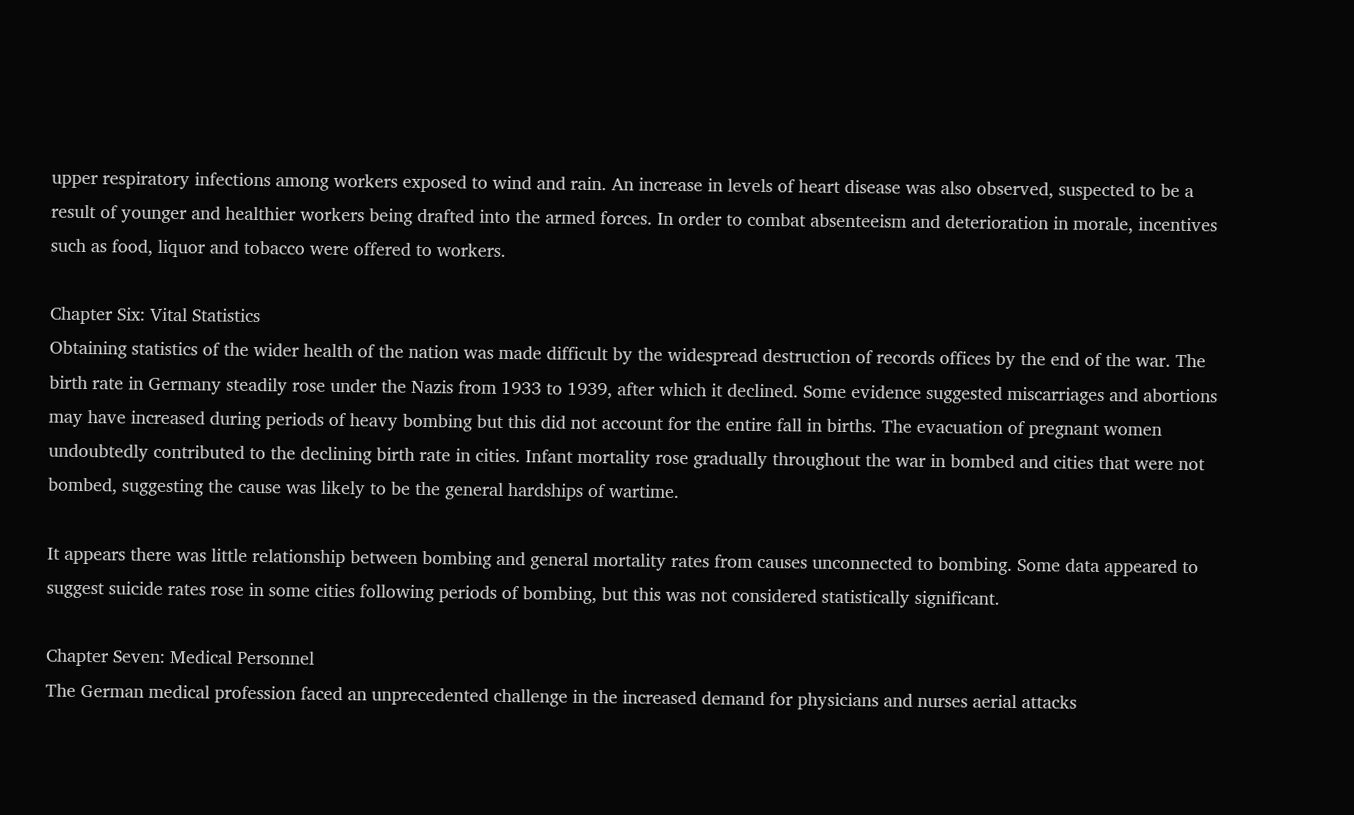upper respiratory infections among workers exposed to wind and rain. An increase in levels of heart disease was also observed, suspected to be a result of younger and healthier workers being drafted into the armed forces. In order to combat absenteeism and deterioration in morale, incentives such as food, liquor and tobacco were offered to workers.

Chapter Six: Vital Statistics
Obtaining statistics of the wider health of the nation was made difficult by the widespread destruction of records offices by the end of the war. The birth rate in Germany steadily rose under the Nazis from 1933 to 1939, after which it declined. Some evidence suggested miscarriages and abortions may have increased during periods of heavy bombing but this did not account for the entire fall in births. The evacuation of pregnant women undoubtedly contributed to the declining birth rate in cities. Infant mortality rose gradually throughout the war in bombed and cities that were not bombed, suggesting the cause was likely to be the general hardships of wartime.

It appears there was little relationship between bombing and general mortality rates from causes unconnected to bombing. Some data appeared to suggest suicide rates rose in some cities following periods of bombing, but this was not considered statistically significant.

Chapter Seven: Medical Personnel
The German medical profession faced an unprecedented challenge in the increased demand for physicians and nurses aerial attacks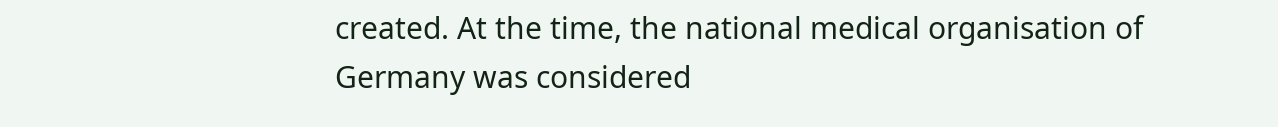created. At the time, the national medical organisation of Germany was considered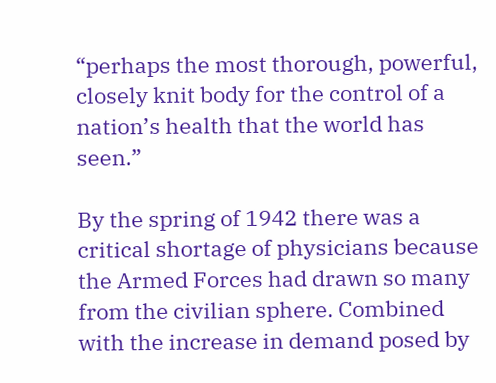“perhaps the most thorough, powerful, closely knit body for the control of a nation’s health that the world has seen.”

By the spring of 1942 there was a critical shortage of physicians because the Armed Forces had drawn so many from the civilian sphere. Combined with the increase in demand posed by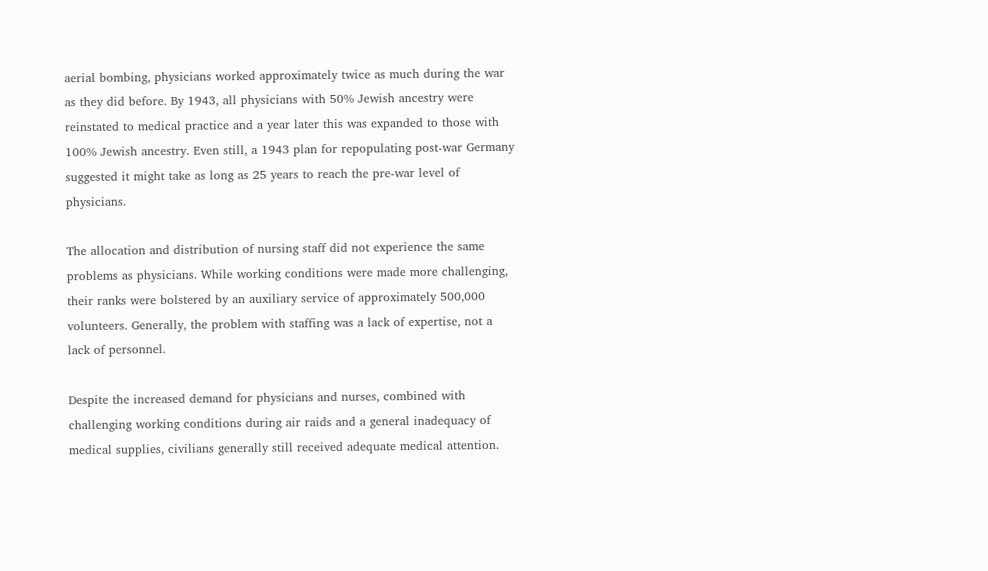aerial bombing, physicians worked approximately twice as much during the war as they did before. By 1943, all physicians with 50% Jewish ancestry were reinstated to medical practice and a year later this was expanded to those with 100% Jewish ancestry. Even still, a 1943 plan for repopulating post-war Germany suggested it might take as long as 25 years to reach the pre-war level of physicians.

The allocation and distribution of nursing staff did not experience the same problems as physicians. While working conditions were made more challenging, their ranks were bolstered by an auxiliary service of approximately 500,000 volunteers. Generally, the problem with staffing was a lack of expertise, not a lack of personnel.

Despite the increased demand for physicians and nurses, combined with challenging working conditions during air raids and a general inadequacy of medical supplies, civilians generally still received adequate medical attention.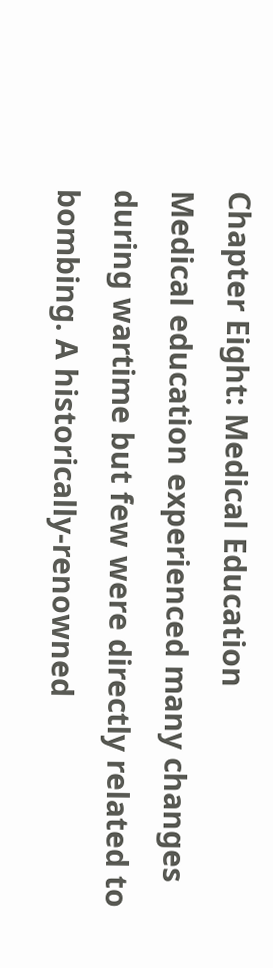Chapter Eight: Medical Education
Medical education experienced many changes during wartime but few were directly related to bombing. A historically-renowned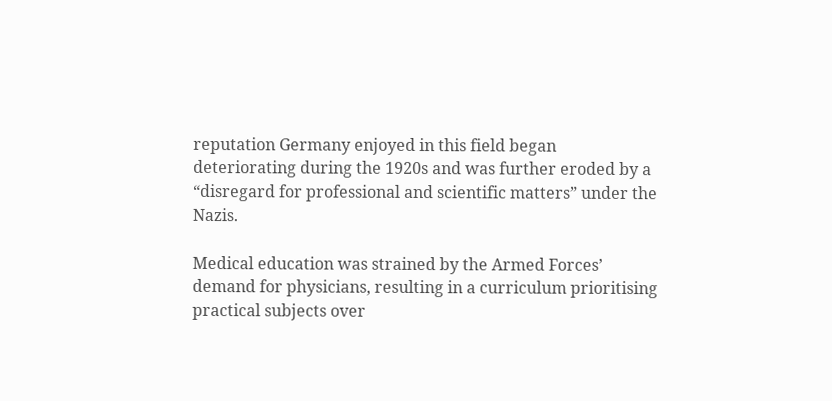reputation Germany enjoyed in this field began deteriorating during the 1920s and was further eroded by a “disregard for professional and scientific matters” under the Nazis.

Medical education was strained by the Armed Forces’ demand for physicians, resulting in a curriculum prioritising practical subjects over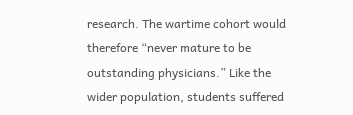research. The wartime cohort would therefore “never mature to be outstanding physicians.” Like the wider population, students suffered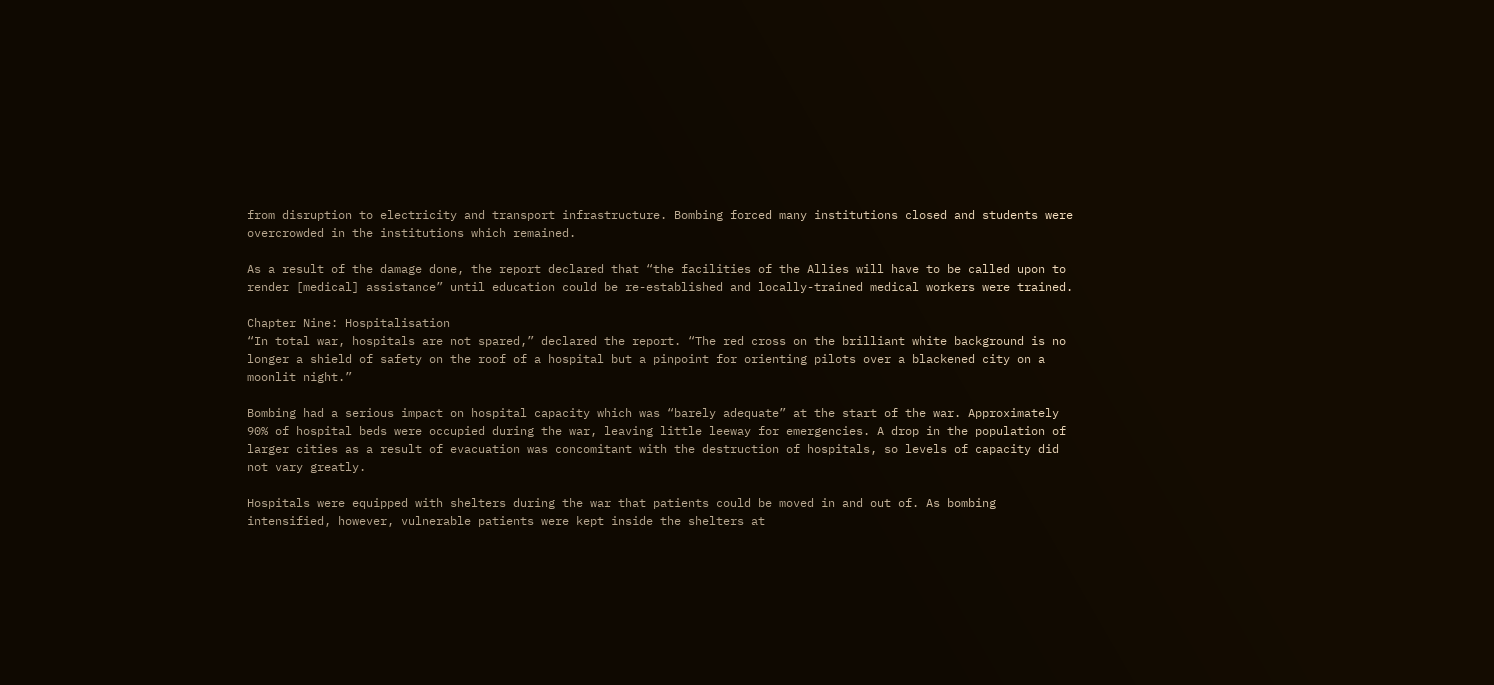from disruption to electricity and transport infrastructure. Bombing forced many institutions closed and students were overcrowded in the institutions which remained.

As a result of the damage done, the report declared that “the facilities of the Allies will have to be called upon to render [medical] assistance” until education could be re-established and locally-trained medical workers were trained.

Chapter Nine: Hospitalisation
“In total war, hospitals are not spared,” declared the report. “The red cross on the brilliant white background is no longer a shield of safety on the roof of a hospital but a pinpoint for orienting pilots over a blackened city on a moonlit night.”

Bombing had a serious impact on hospital capacity which was “barely adequate” at the start of the war. Approximately 90% of hospital beds were occupied during the war, leaving little leeway for emergencies. A drop in the population of larger cities as a result of evacuation was concomitant with the destruction of hospitals, so levels of capacity did not vary greatly.

Hospitals were equipped with shelters during the war that patients could be moved in and out of. As bombing intensified, however, vulnerable patients were kept inside the shelters at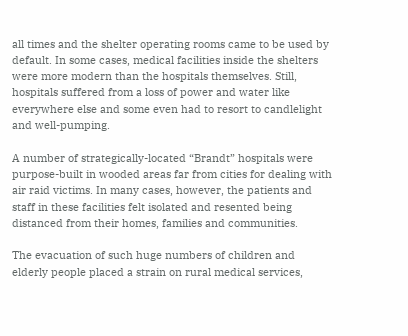all times and the shelter operating rooms came to be used by default. In some cases, medical facilities inside the shelters were more modern than the hospitals themselves. Still, hospitals suffered from a loss of power and water like everywhere else and some even had to resort to candlelight and well-pumping.

A number of strategically-located “Brandt” hospitals were purpose-built in wooded areas far from cities for dealing with air raid victims. In many cases, however, the patients and staff in these facilities felt isolated and resented being distanced from their homes, families and communities.

The evacuation of such huge numbers of children and elderly people placed a strain on rural medical services,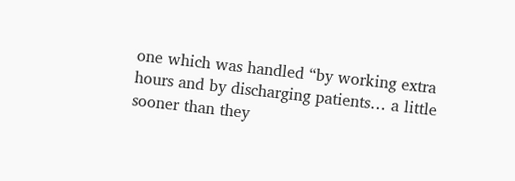one which was handled “by working extra hours and by discharging patients… a little sooner than they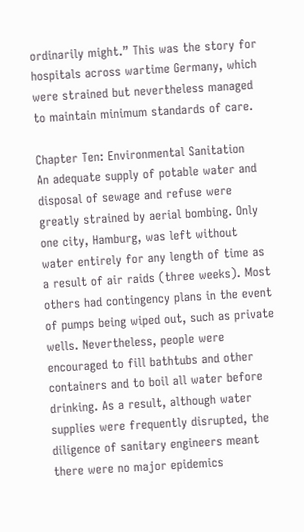ordinarily might.” This was the story for hospitals across wartime Germany, which were strained but nevertheless managed to maintain minimum standards of care.

Chapter Ten: Environmental Sanitation
An adequate supply of potable water and disposal of sewage and refuse were greatly strained by aerial bombing. Only one city, Hamburg, was left without water entirely for any length of time as a result of air raids (three weeks). Most others had contingency plans in the event of pumps being wiped out, such as private wells. Nevertheless, people were encouraged to fill bathtubs and other containers and to boil all water before drinking. As a result, although water supplies were frequently disrupted, the diligence of sanitary engineers meant there were no major epidemics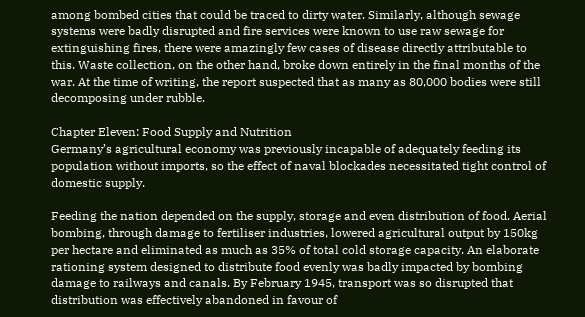among bombed cities that could be traced to dirty water. Similarly, although sewage systems were badly disrupted and fire services were known to use raw sewage for extinguishing fires, there were amazingly few cases of disease directly attributable to this. Waste collection, on the other hand, broke down entirely in the final months of the war. At the time of writing, the report suspected that as many as 80,000 bodies were still decomposing under rubble.

Chapter Eleven: Food Supply and Nutrition
Germany’s agricultural economy was previously incapable of adequately feeding its population without imports, so the effect of naval blockades necessitated tight control of domestic supply.

Feeding the nation depended on the supply, storage and even distribution of food. Aerial bombing, through damage to fertiliser industries, lowered agricultural output by 150kg per hectare and eliminated as much as 35% of total cold storage capacity. An elaborate rationing system designed to distribute food evenly was badly impacted by bombing damage to railways and canals. By February 1945, transport was so disrupted that distribution was effectively abandoned in favour of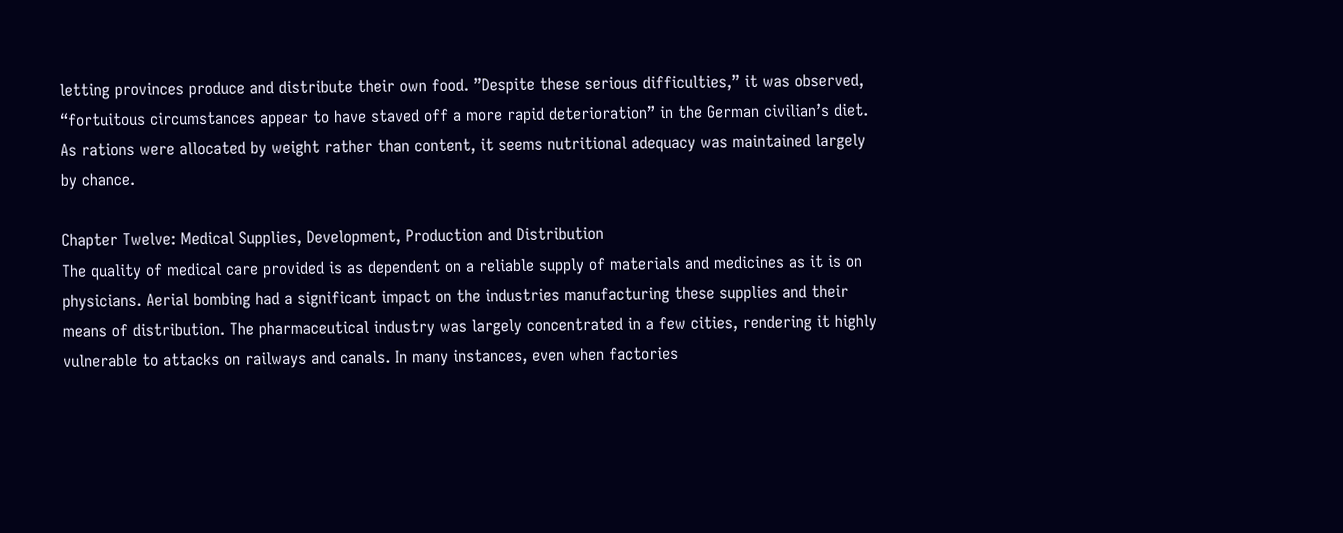letting provinces produce and distribute their own food. ”Despite these serious difficulties,” it was observed, “fortuitous circumstances appear to have staved off a more rapid deterioration” in the German civilian’s diet. As rations were allocated by weight rather than content, it seems nutritional adequacy was maintained largely by chance.

Chapter Twelve: Medical Supplies, Development, Production and Distribution
The quality of medical care provided is as dependent on a reliable supply of materials and medicines as it is on physicians. Aerial bombing had a significant impact on the industries manufacturing these supplies and their means of distribution. The pharmaceutical industry was largely concentrated in a few cities, rendering it highly vulnerable to attacks on railways and canals. In many instances, even when factories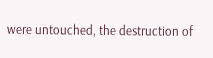were untouched, the destruction of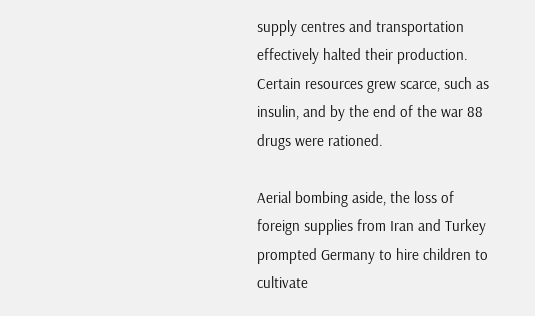supply centres and transportation effectively halted their production. Certain resources grew scarce, such as insulin, and by the end of the war 88 drugs were rationed.

Aerial bombing aside, the loss of foreign supplies from Iran and Turkey prompted Germany to hire children to cultivate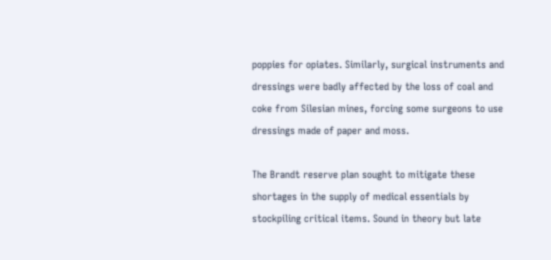poppies for opiates. Similarly, surgical instruments and dressings were badly affected by the loss of coal and coke from Silesian mines, forcing some surgeons to use dressings made of paper and moss.

The Brandt reserve plan sought to mitigate these shortages in the supply of medical essentials by stockpiling critical items. Sound in theory but late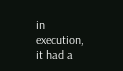in execution, it had a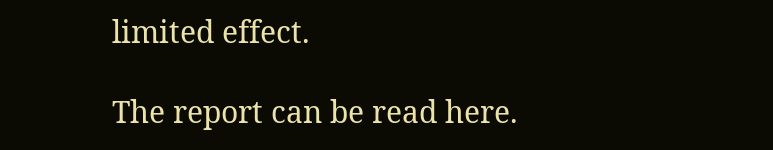limited effect.

The report can be read here.